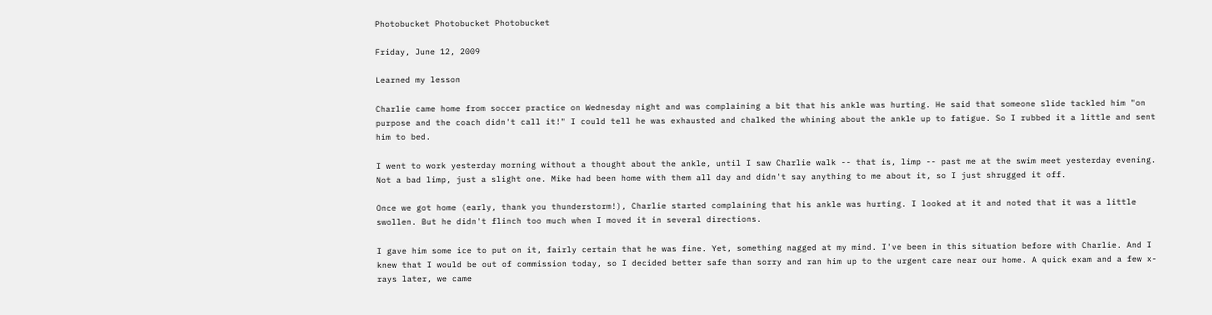Photobucket Photobucket Photobucket

Friday, June 12, 2009

Learned my lesson

Charlie came home from soccer practice on Wednesday night and was complaining a bit that his ankle was hurting. He said that someone slide tackled him "on purpose and the coach didn't call it!" I could tell he was exhausted and chalked the whining about the ankle up to fatigue. So I rubbed it a little and sent him to bed.

I went to work yesterday morning without a thought about the ankle, until I saw Charlie walk -- that is, limp -- past me at the swim meet yesterday evening. Not a bad limp, just a slight one. Mike had been home with them all day and didn't say anything to me about it, so I just shrugged it off.

Once we got home (early, thank you thunderstorm!), Charlie started complaining that his ankle was hurting. I looked at it and noted that it was a little swollen. But he didn't flinch too much when I moved it in several directions.

I gave him some ice to put on it, fairly certain that he was fine. Yet, something nagged at my mind. I've been in this situation before with Charlie. And I knew that I would be out of commission today, so I decided better safe than sorry and ran him up to the urgent care near our home. A quick exam and a few x-rays later, we came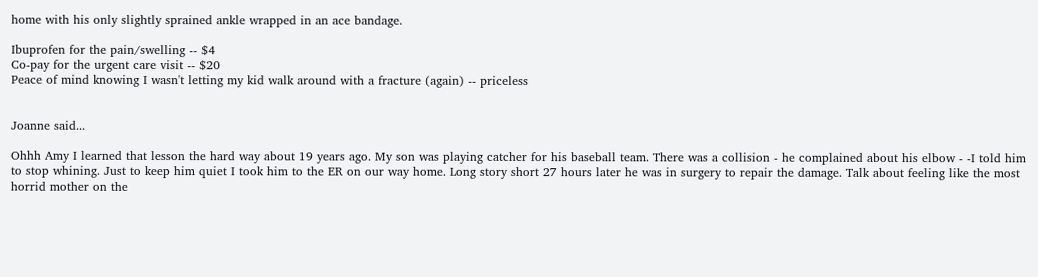home with his only slightly sprained ankle wrapped in an ace bandage.

Ibuprofen for the pain/swelling -- $4
Co-pay for the urgent care visit -- $20
Peace of mind knowing I wasn't letting my kid walk around with a fracture (again) -- priceless


Joanne said...

Ohhh Amy I learned that lesson the hard way about 19 years ago. My son was playing catcher for his baseball team. There was a collision - he complained about his elbow - -I told him to stop whining. Just to keep him quiet I took him to the ER on our way home. Long story short 27 hours later he was in surgery to repair the damage. Talk about feeling like the most horrid mother on the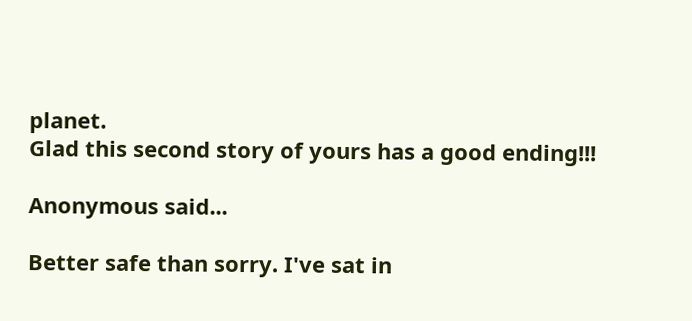planet.
Glad this second story of yours has a good ending!!!

Anonymous said...

Better safe than sorry. I've sat in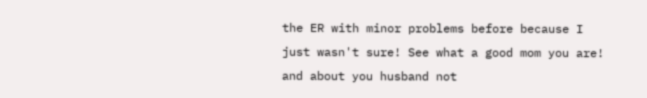the ER with minor problems before because I just wasn't sure! See what a good mom you are! and about you husband not